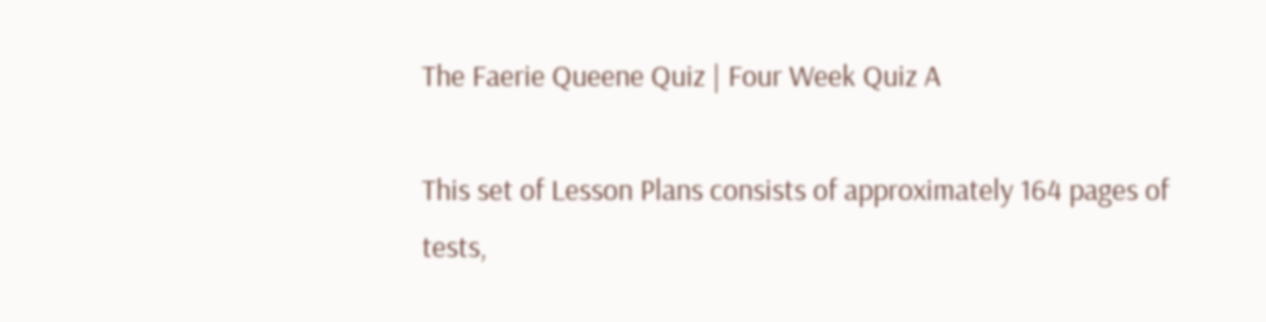The Faerie Queene Quiz | Four Week Quiz A

This set of Lesson Plans consists of approximately 164 pages of tests,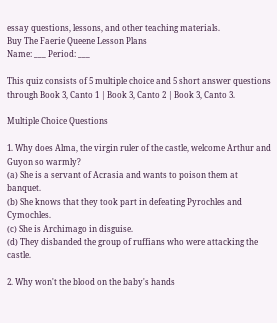essay questions, lessons, and other teaching materials.
Buy The Faerie Queene Lesson Plans
Name: ___ Period: ___

This quiz consists of 5 multiple choice and 5 short answer questions through Book 3, Canto 1 | Book 3, Canto 2 | Book 3, Canto 3.

Multiple Choice Questions

1. Why does Alma, the virgin ruler of the castle, welcome Arthur and Guyon so warmly?
(a) She is a servant of Acrasia and wants to poison them at banquet.
(b) She knows that they took part in defeating Pyrochles and Cymochles.
(c) She is Archimago in disguise.
(d) They disbanded the group of ruffians who were attacking the castle.

2. Why won't the blood on the baby's hands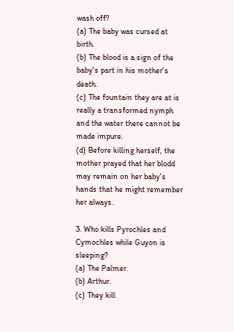wash off?
(a) The baby was cursed at birth.
(b) The blood is a sign of the baby's part in his mother's death.
(c) The fountain they are at is really a transformed nymph and the water there cannot be made impure.
(d) Before killing herself, the mother prayed that her blodd may remain on her baby's hands that he might remember her always.

3. Who kills Pyrochles and Cymochles while Guyon is sleeping?
(a) The Palmer.
(b) Arthur.
(c) They kill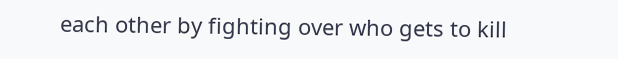each other by fighting over who gets to kill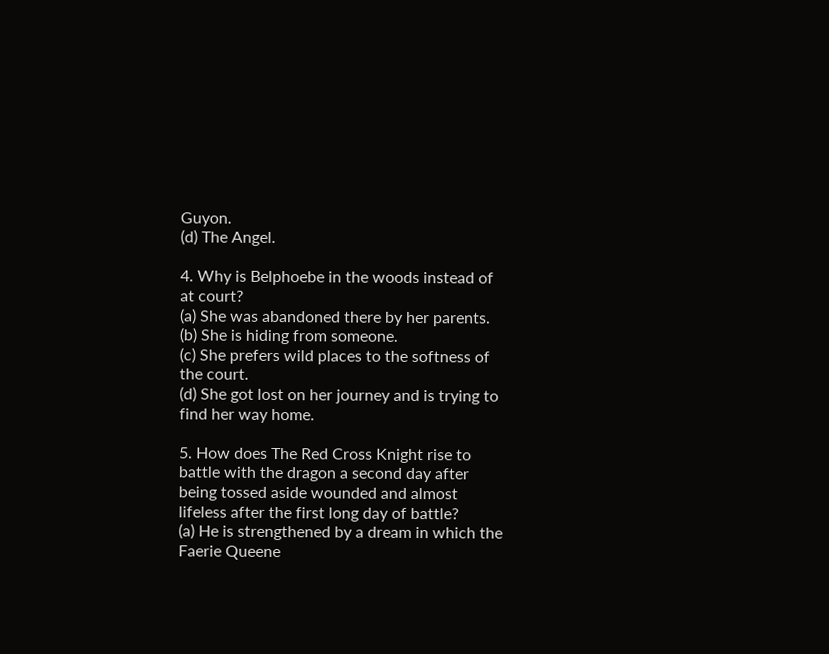Guyon.
(d) The Angel.

4. Why is Belphoebe in the woods instead of at court?
(a) She was abandoned there by her parents.
(b) She is hiding from someone.
(c) She prefers wild places to the softness of the court.
(d) She got lost on her journey and is trying to find her way home.

5. How does The Red Cross Knight rise to battle with the dragon a second day after being tossed aside wounded and almost lifeless after the first long day of battle?
(a) He is strengthened by a dream in which the Faerie Queene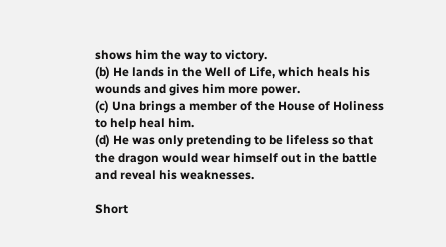shows him the way to victory.
(b) He lands in the Well of Life, which heals his wounds and gives him more power.
(c) Una brings a member of the House of Holiness to help heal him.
(d) He was only pretending to be lifeless so that the dragon would wear himself out in the battle and reveal his weaknesses.

Short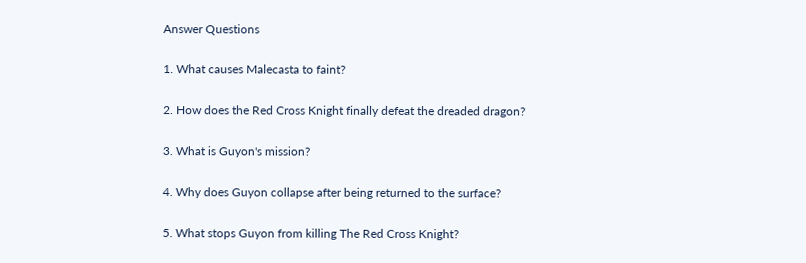Answer Questions

1. What causes Malecasta to faint?

2. How does the Red Cross Knight finally defeat the dreaded dragon?

3. What is Guyon's mission?

4. Why does Guyon collapse after being returned to the surface?

5. What stops Guyon from killing The Red Cross Knight?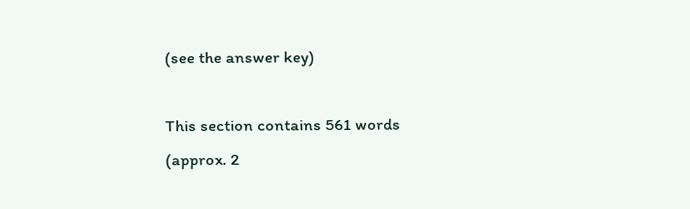(see the answer key)

This section contains 561 words
(approx. 2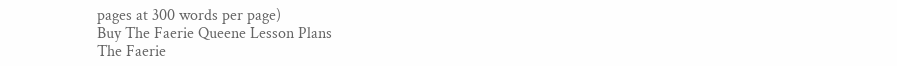pages at 300 words per page)
Buy The Faerie Queene Lesson Plans
The Faerie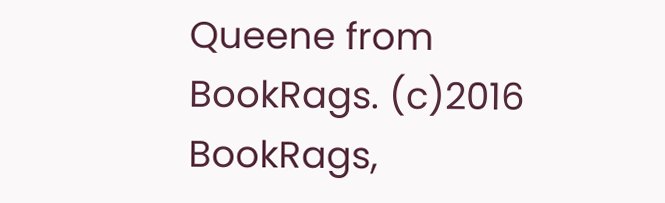Queene from BookRags. (c)2016 BookRags,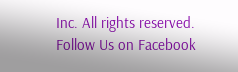Inc. All rights reserved.
Follow Us on Facebook